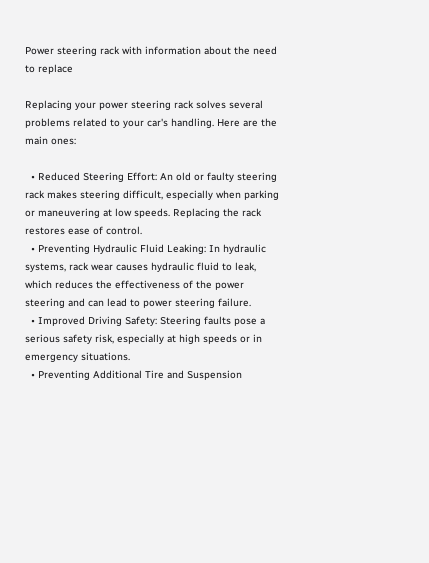Power steering rack with information about the need to replace

Replacing your power steering rack solves several problems related to your car's handling. Here are the main ones:

  • Reduced Steering Effort: An old or faulty steering rack makes steering difficult, especially when parking or maneuvering at low speeds. Replacing the rack restores ease of control.
  • Preventing Hydraulic Fluid Leaking: In hydraulic systems, rack wear causes hydraulic fluid to leak, which reduces the effectiveness of the power steering and can lead to power steering failure.
  • Improved Driving Safety: Steering faults pose a serious safety risk, especially at high speeds or in emergency situations.
  • Preventing Additional Tire and Suspension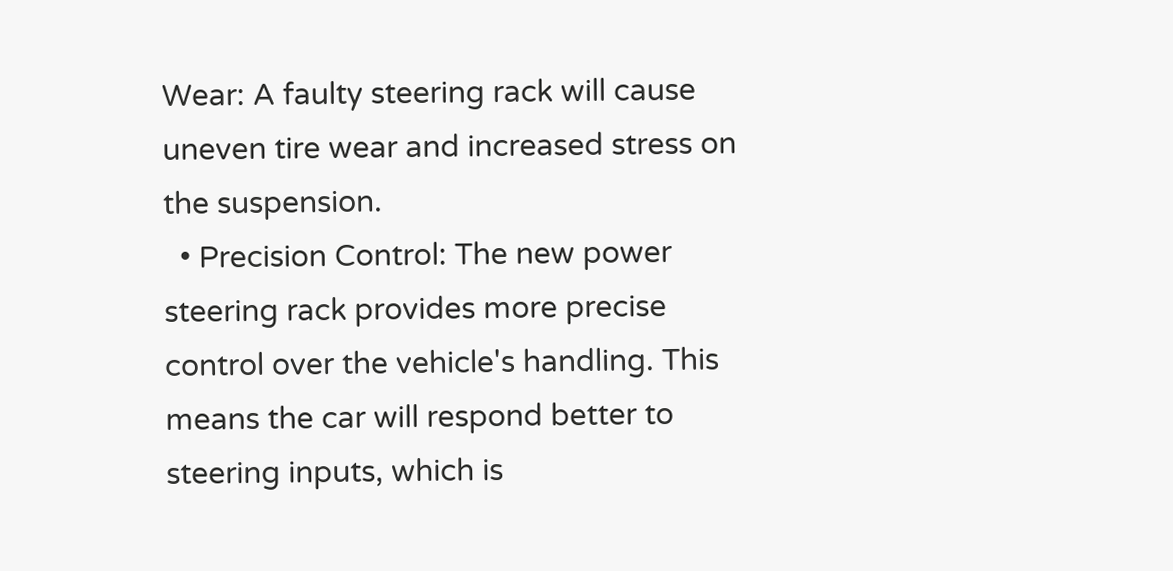Wear: A faulty steering rack will cause uneven tire wear and increased stress on the suspension.
  • Precision Control: The new power steering rack provides more precise control over the vehicle's handling. This means the car will respond better to steering inputs, which is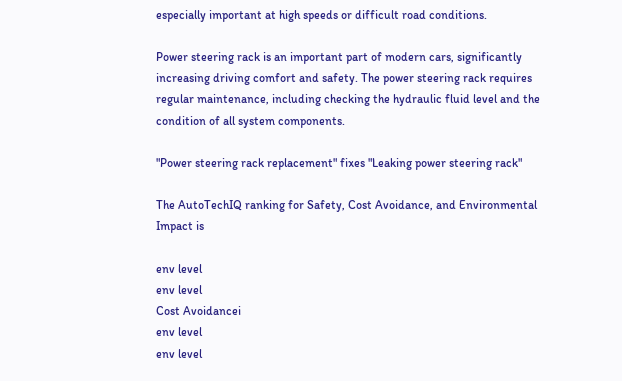especially important at high speeds or difficult road conditions.

Power steering rack is an important part of modern cars, significantly increasing driving comfort and safety. The power steering rack requires regular maintenance, including checking the hydraulic fluid level and the condition of all system components.

"Power steering rack replacement" fixes "Leaking power steering rack"

The AutoTechIQ ranking for Safety, Cost Avoidance, and Environmental Impact is

env level
env level
Cost Avoidancei
env level
env level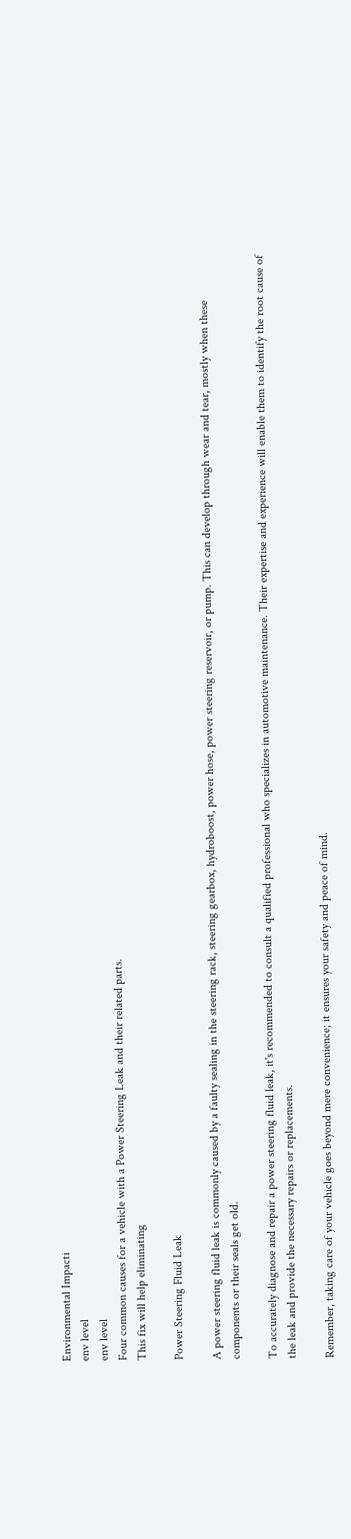Environmental Impacti
env level
env level
Four common causes for a vehicle with a Power Steering Leak and their related parts.
This fix will help eliminating

Power Steering Fluid Leak

A power steering fluid leak is commonly caused by a faulty sealing in the steering rack, steering gearbox, hydroboost, power hose, power steering reservoir, or pump. This can develop through wear and tear, mostly when these components or their seals get old.

To accurately diagnose and repair a power steering fluid leak, it's recommended to consult a qualified professional who specializes in automotive maintenance. Their expertise and experience will enable them to identify the root cause of the leak and provide the necessary repairs or replacements.

Remember, taking care of your vehicle goes beyond mere convenience; it ensures your safety and peace of mind.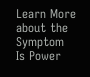Learn More about the Symptom
Is Power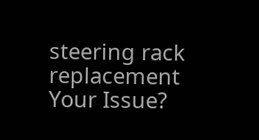steering rack replacement
Your Issue?